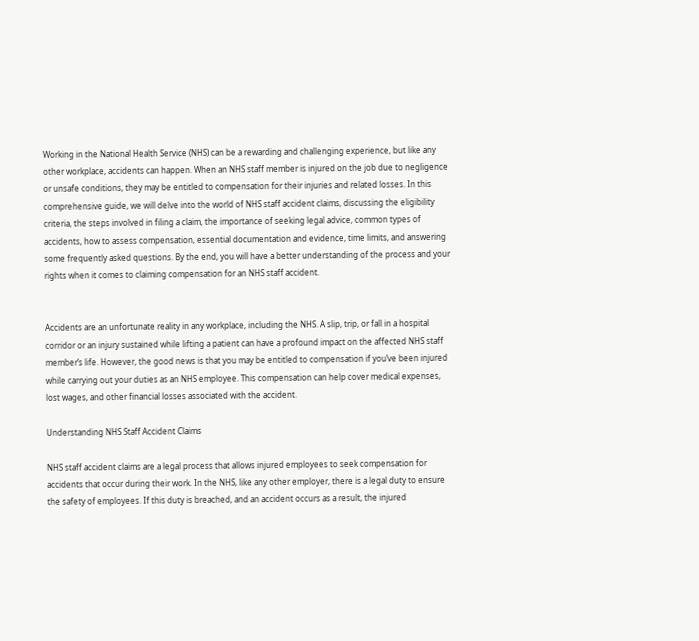Working in the National Health Service (NHS) can be a rewarding and challenging experience, but like any other workplace, accidents can happen. When an NHS staff member is injured on the job due to negligence or unsafe conditions, they may be entitled to compensation for their injuries and related losses. In this comprehensive guide, we will delve into the world of NHS staff accident claims, discussing the eligibility criteria, the steps involved in filing a claim, the importance of seeking legal advice, common types of accidents, how to assess compensation, essential documentation and evidence, time limits, and answering some frequently asked questions. By the end, you will have a better understanding of the process and your rights when it comes to claiming compensation for an NHS staff accident.


Accidents are an unfortunate reality in any workplace, including the NHS. A slip, trip, or fall in a hospital corridor or an injury sustained while lifting a patient can have a profound impact on the affected NHS staff member’s life. However, the good news is that you may be entitled to compensation if you’ve been injured while carrying out your duties as an NHS employee. This compensation can help cover medical expenses, lost wages, and other financial losses associated with the accident.

Understanding NHS Staff Accident Claims

NHS staff accident claims are a legal process that allows injured employees to seek compensation for accidents that occur during their work. In the NHS, like any other employer, there is a legal duty to ensure the safety of employees. If this duty is breached, and an accident occurs as a result, the injured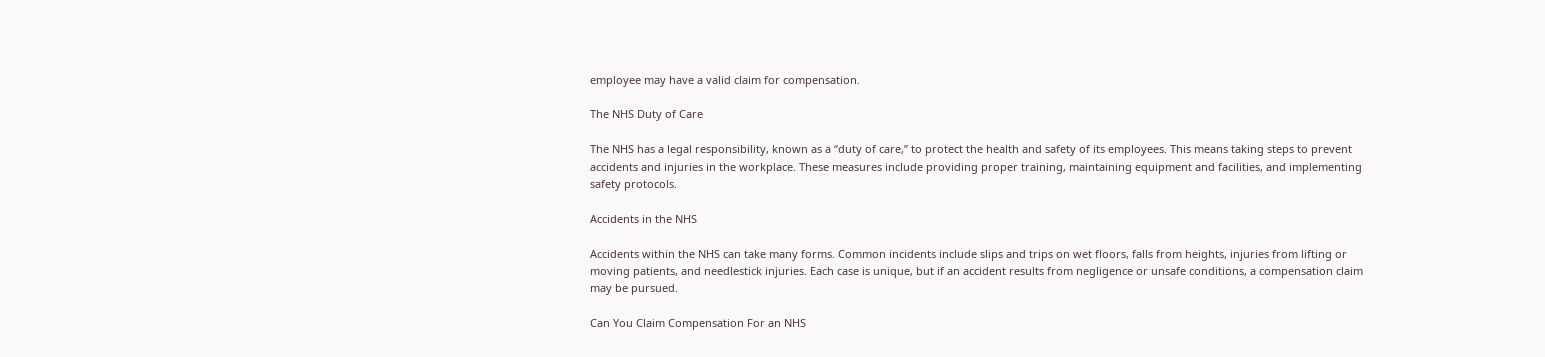employee may have a valid claim for compensation.

The NHS Duty of Care

The NHS has a legal responsibility, known as a “duty of care,” to protect the health and safety of its employees. This means taking steps to prevent accidents and injuries in the workplace. These measures include providing proper training, maintaining equipment and facilities, and implementing safety protocols.

Accidents in the NHS

Accidents within the NHS can take many forms. Common incidents include slips and trips on wet floors, falls from heights, injuries from lifting or moving patients, and needlestick injuries. Each case is unique, but if an accident results from negligence or unsafe conditions, a compensation claim may be pursued.

Can You Claim Compensation For an NHS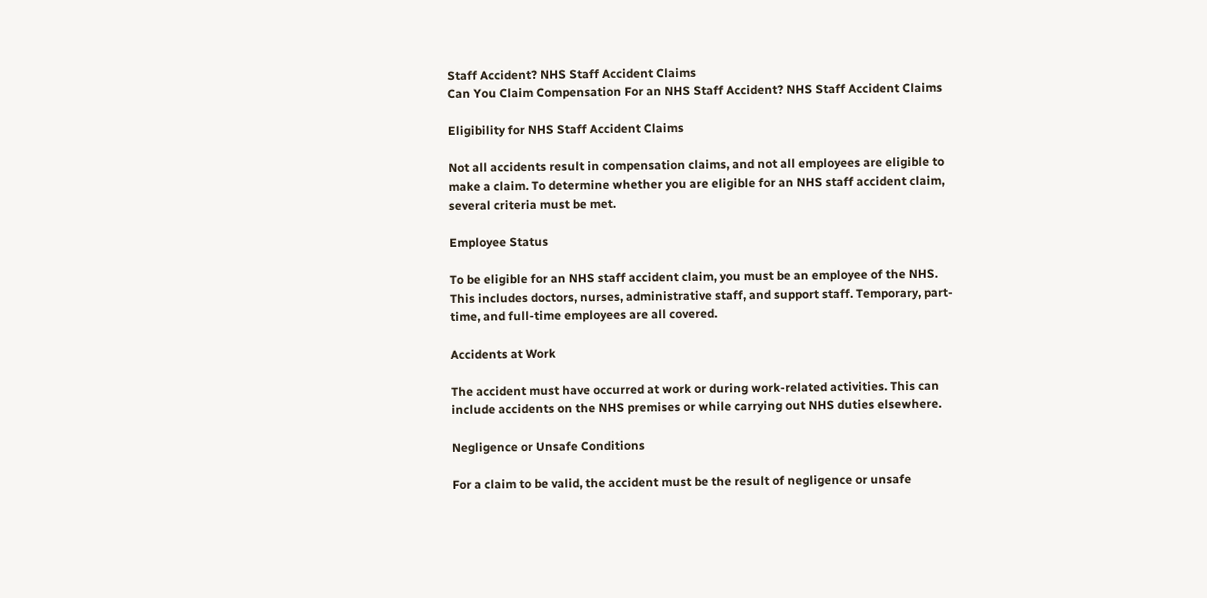Staff Accident? NHS Staff Accident Claims
Can You Claim Compensation For an NHS Staff Accident? NHS Staff Accident Claims

Eligibility for NHS Staff Accident Claims

Not all accidents result in compensation claims, and not all employees are eligible to make a claim. To determine whether you are eligible for an NHS staff accident claim, several criteria must be met.

Employee Status

To be eligible for an NHS staff accident claim, you must be an employee of the NHS. This includes doctors, nurses, administrative staff, and support staff. Temporary, part-time, and full-time employees are all covered.

Accidents at Work

The accident must have occurred at work or during work-related activities. This can include accidents on the NHS premises or while carrying out NHS duties elsewhere.

Negligence or Unsafe Conditions

For a claim to be valid, the accident must be the result of negligence or unsafe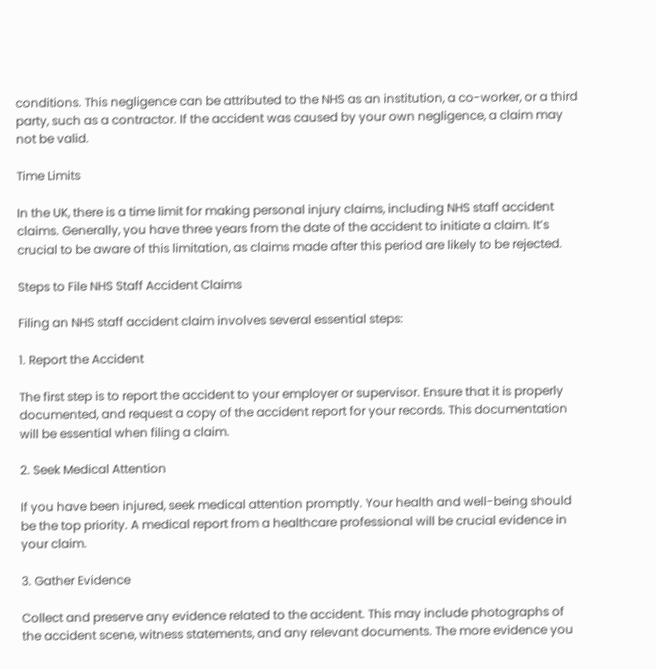conditions. This negligence can be attributed to the NHS as an institution, a co-worker, or a third party, such as a contractor. If the accident was caused by your own negligence, a claim may not be valid.

Time Limits

In the UK, there is a time limit for making personal injury claims, including NHS staff accident claims. Generally, you have three years from the date of the accident to initiate a claim. It’s crucial to be aware of this limitation, as claims made after this period are likely to be rejected.

Steps to File NHS Staff Accident Claims

Filing an NHS staff accident claim involves several essential steps:

1. Report the Accident

The first step is to report the accident to your employer or supervisor. Ensure that it is properly documented, and request a copy of the accident report for your records. This documentation will be essential when filing a claim.

2. Seek Medical Attention

If you have been injured, seek medical attention promptly. Your health and well-being should be the top priority. A medical report from a healthcare professional will be crucial evidence in your claim.

3. Gather Evidence

Collect and preserve any evidence related to the accident. This may include photographs of the accident scene, witness statements, and any relevant documents. The more evidence you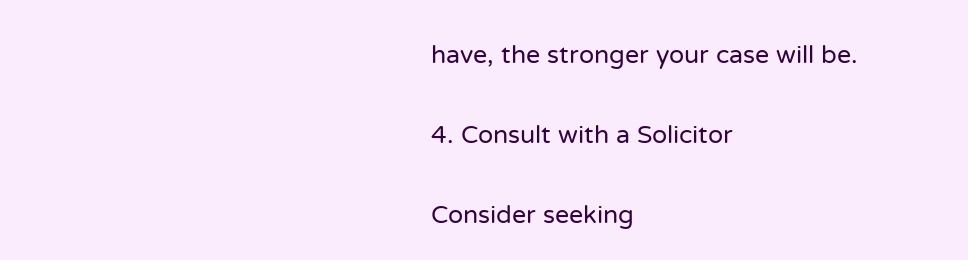have, the stronger your case will be.

4. Consult with a Solicitor

Consider seeking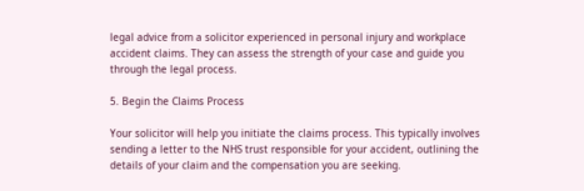legal advice from a solicitor experienced in personal injury and workplace accident claims. They can assess the strength of your case and guide you through the legal process.

5. Begin the Claims Process

Your solicitor will help you initiate the claims process. This typically involves sending a letter to the NHS trust responsible for your accident, outlining the details of your claim and the compensation you are seeking.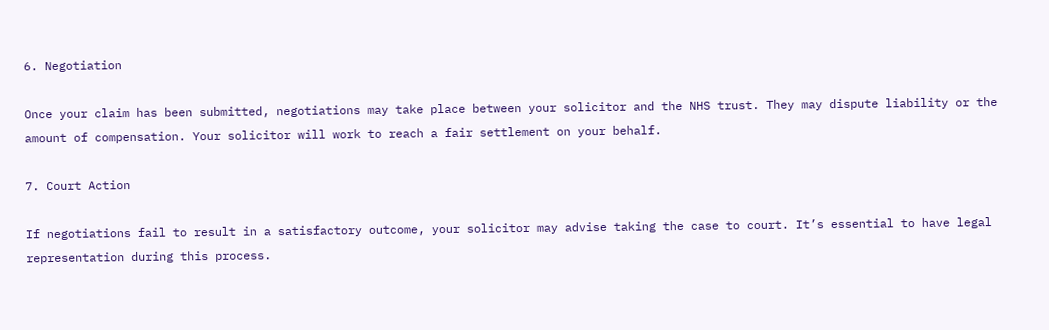6. Negotiation

Once your claim has been submitted, negotiations may take place between your solicitor and the NHS trust. They may dispute liability or the amount of compensation. Your solicitor will work to reach a fair settlement on your behalf.

7. Court Action

If negotiations fail to result in a satisfactory outcome, your solicitor may advise taking the case to court. It’s essential to have legal representation during this process.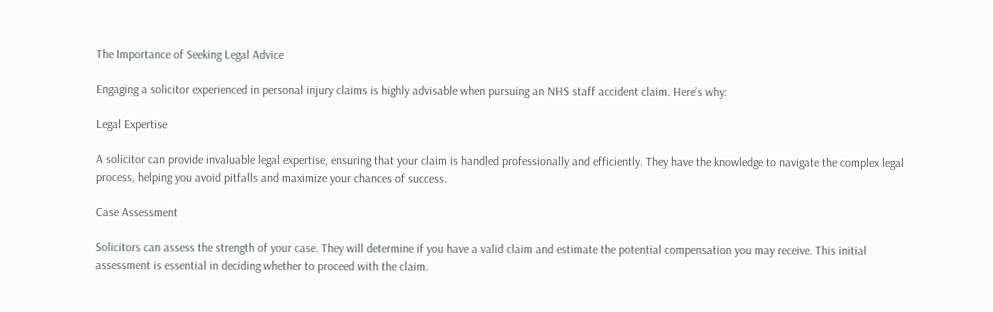The Importance of Seeking Legal Advice

Engaging a solicitor experienced in personal injury claims is highly advisable when pursuing an NHS staff accident claim. Here’s why:

Legal Expertise

A solicitor can provide invaluable legal expertise, ensuring that your claim is handled professionally and efficiently. They have the knowledge to navigate the complex legal process, helping you avoid pitfalls and maximize your chances of success.

Case Assessment

Solicitors can assess the strength of your case. They will determine if you have a valid claim and estimate the potential compensation you may receive. This initial assessment is essential in deciding whether to proceed with the claim.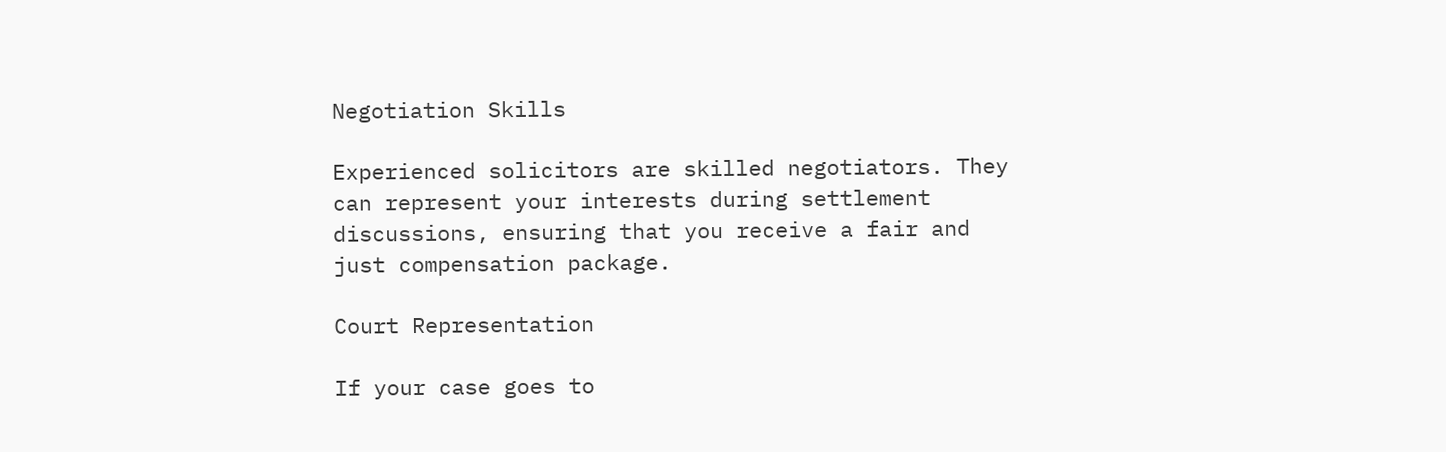Negotiation Skills

Experienced solicitors are skilled negotiators. They can represent your interests during settlement discussions, ensuring that you receive a fair and just compensation package.

Court Representation

If your case goes to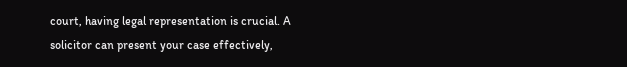court, having legal representation is crucial. A solicitor can present your case effectively,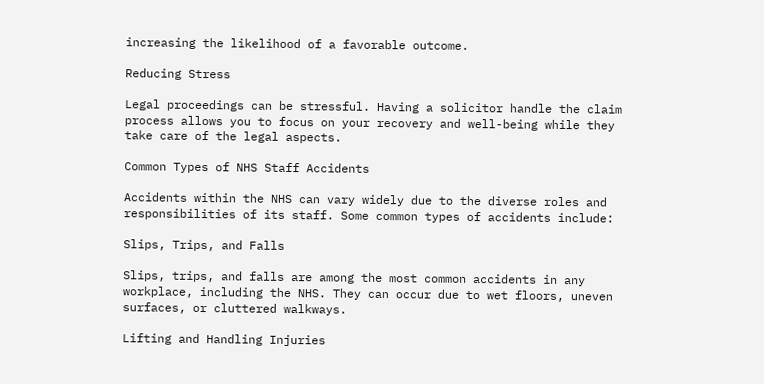increasing the likelihood of a favorable outcome.

Reducing Stress

Legal proceedings can be stressful. Having a solicitor handle the claim process allows you to focus on your recovery and well-being while they take care of the legal aspects.

Common Types of NHS Staff Accidents

Accidents within the NHS can vary widely due to the diverse roles and responsibilities of its staff. Some common types of accidents include:

Slips, Trips, and Falls

Slips, trips, and falls are among the most common accidents in any workplace, including the NHS. They can occur due to wet floors, uneven surfaces, or cluttered walkways.

Lifting and Handling Injuries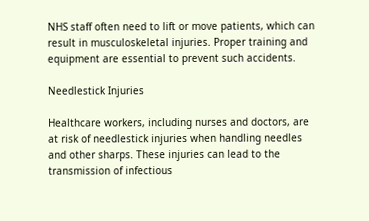NHS staff often need to lift or move patients, which can result in musculoskeletal injuries. Proper training and equipment are essential to prevent such accidents.

Needlestick Injuries

Healthcare workers, including nurses and doctors, are at risk of needlestick injuries when handling needles and other sharps. These injuries can lead to the transmission of infectious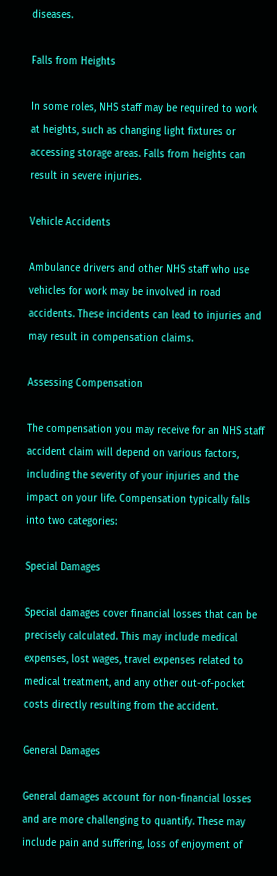diseases.

Falls from Heights

In some roles, NHS staff may be required to work at heights, such as changing light fixtures or accessing storage areas. Falls from heights can result in severe injuries.

Vehicle Accidents

Ambulance drivers and other NHS staff who use vehicles for work may be involved in road accidents. These incidents can lead to injuries and may result in compensation claims.

Assessing Compensation

The compensation you may receive for an NHS staff accident claim will depend on various factors, including the severity of your injuries and the impact on your life. Compensation typically falls into two categories:

Special Damages

Special damages cover financial losses that can be precisely calculated. This may include medical expenses, lost wages, travel expenses related to medical treatment, and any other out-of-pocket costs directly resulting from the accident.

General Damages

General damages account for non-financial losses and are more challenging to quantify. These may include pain and suffering, loss of enjoyment of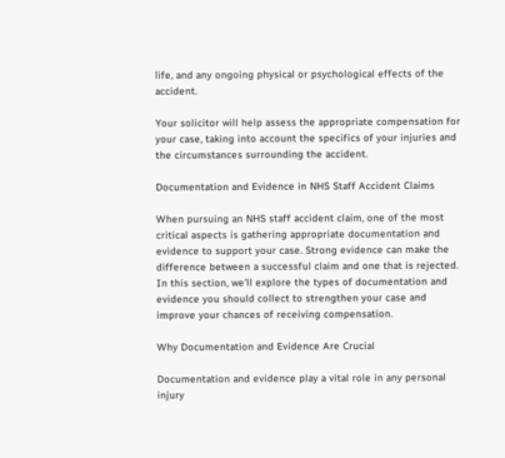life, and any ongoing physical or psychological effects of the accident.

Your solicitor will help assess the appropriate compensation for your case, taking into account the specifics of your injuries and the circumstances surrounding the accident.

Documentation and Evidence in NHS Staff Accident Claims

When pursuing an NHS staff accident claim, one of the most critical aspects is gathering appropriate documentation and evidence to support your case. Strong evidence can make the difference between a successful claim and one that is rejected. In this section, we’ll explore the types of documentation and evidence you should collect to strengthen your case and improve your chances of receiving compensation.

Why Documentation and Evidence Are Crucial

Documentation and evidence play a vital role in any personal injury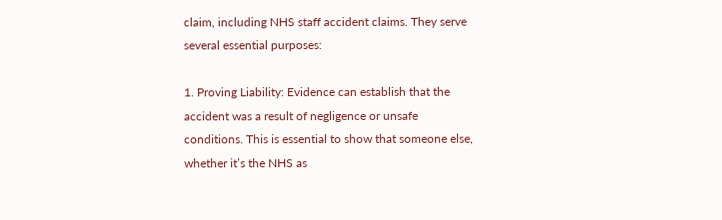claim, including NHS staff accident claims. They serve several essential purposes:

1. Proving Liability: Evidence can establish that the accident was a result of negligence or unsafe conditions. This is essential to show that someone else, whether it’s the NHS as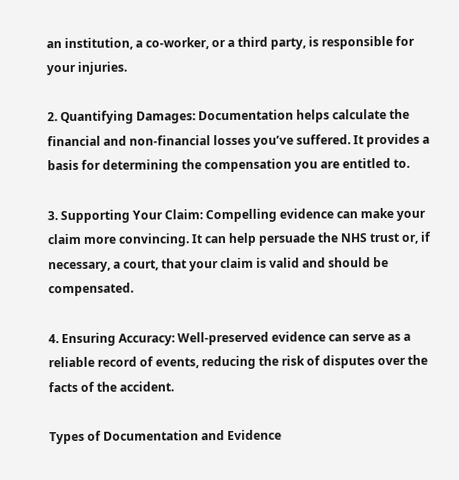an institution, a co-worker, or a third party, is responsible for your injuries.

2. Quantifying Damages: Documentation helps calculate the financial and non-financial losses you’ve suffered. It provides a basis for determining the compensation you are entitled to.

3. Supporting Your Claim: Compelling evidence can make your claim more convincing. It can help persuade the NHS trust or, if necessary, a court, that your claim is valid and should be compensated.

4. Ensuring Accuracy: Well-preserved evidence can serve as a reliable record of events, reducing the risk of disputes over the facts of the accident.

Types of Documentation and Evidence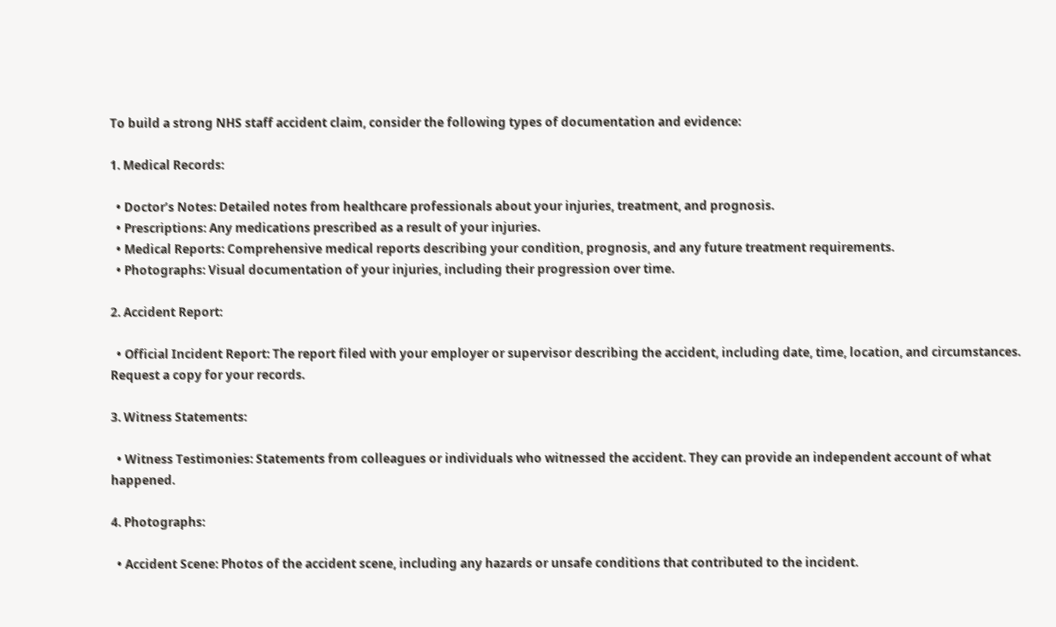To build a strong NHS staff accident claim, consider the following types of documentation and evidence:

1. Medical Records:

  • Doctor’s Notes: Detailed notes from healthcare professionals about your injuries, treatment, and prognosis.
  • Prescriptions: Any medications prescribed as a result of your injuries.
  • Medical Reports: Comprehensive medical reports describing your condition, prognosis, and any future treatment requirements.
  • Photographs: Visual documentation of your injuries, including their progression over time.

2. Accident Report:

  • Official Incident Report: The report filed with your employer or supervisor describing the accident, including date, time, location, and circumstances. Request a copy for your records.

3. Witness Statements:

  • Witness Testimonies: Statements from colleagues or individuals who witnessed the accident. They can provide an independent account of what happened.

4. Photographs:

  • Accident Scene: Photos of the accident scene, including any hazards or unsafe conditions that contributed to the incident.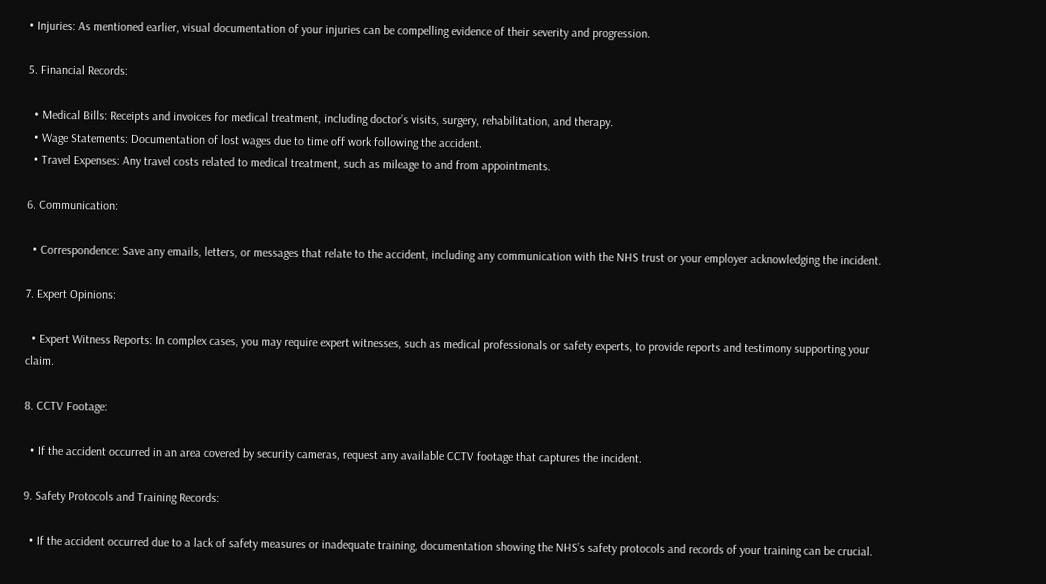• Injuries: As mentioned earlier, visual documentation of your injuries can be compelling evidence of their severity and progression.

5. Financial Records:

  • Medical Bills: Receipts and invoices for medical treatment, including doctor’s visits, surgery, rehabilitation, and therapy.
  • Wage Statements: Documentation of lost wages due to time off work following the accident.
  • Travel Expenses: Any travel costs related to medical treatment, such as mileage to and from appointments.

6. Communication:

  • Correspondence: Save any emails, letters, or messages that relate to the accident, including any communication with the NHS trust or your employer acknowledging the incident.

7. Expert Opinions:

  • Expert Witness Reports: In complex cases, you may require expert witnesses, such as medical professionals or safety experts, to provide reports and testimony supporting your claim.

8. CCTV Footage:

  • If the accident occurred in an area covered by security cameras, request any available CCTV footage that captures the incident.

9. Safety Protocols and Training Records:

  • If the accident occurred due to a lack of safety measures or inadequate training, documentation showing the NHS’s safety protocols and records of your training can be crucial.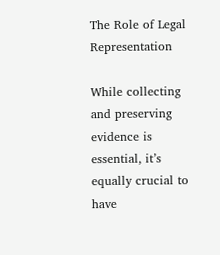The Role of Legal Representation

While collecting and preserving evidence is essential, it’s equally crucial to have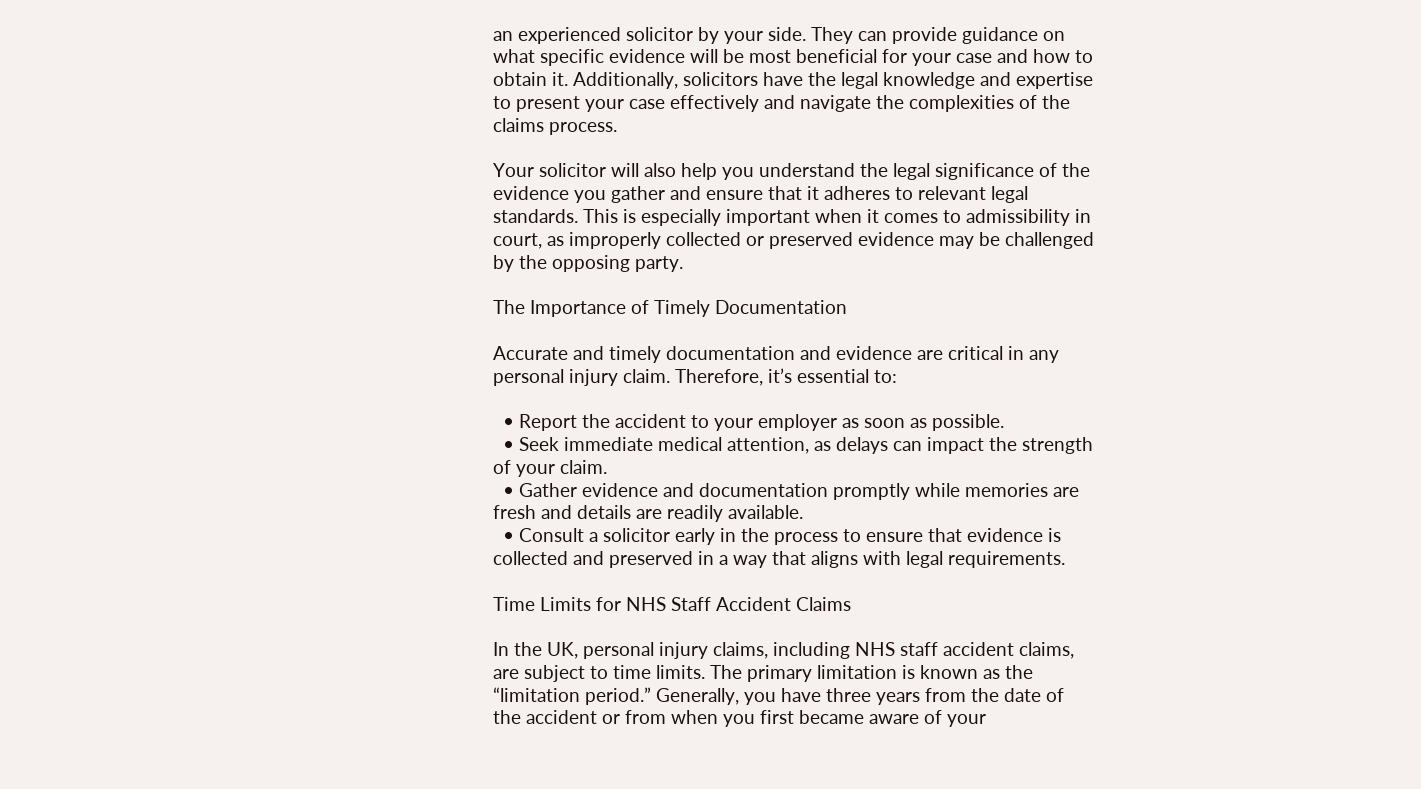an experienced solicitor by your side. They can provide guidance on what specific evidence will be most beneficial for your case and how to obtain it. Additionally, solicitors have the legal knowledge and expertise to present your case effectively and navigate the complexities of the claims process.

Your solicitor will also help you understand the legal significance of the evidence you gather and ensure that it adheres to relevant legal standards. This is especially important when it comes to admissibility in court, as improperly collected or preserved evidence may be challenged by the opposing party.

The Importance of Timely Documentation

Accurate and timely documentation and evidence are critical in any personal injury claim. Therefore, it’s essential to:

  • Report the accident to your employer as soon as possible.
  • Seek immediate medical attention, as delays can impact the strength of your claim.
  • Gather evidence and documentation promptly while memories are fresh and details are readily available.
  • Consult a solicitor early in the process to ensure that evidence is collected and preserved in a way that aligns with legal requirements.

Time Limits for NHS Staff Accident Claims

In the UK, personal injury claims, including NHS staff accident claims, are subject to time limits. The primary limitation is known as the “limitation period.” Generally, you have three years from the date of the accident or from when you first became aware of your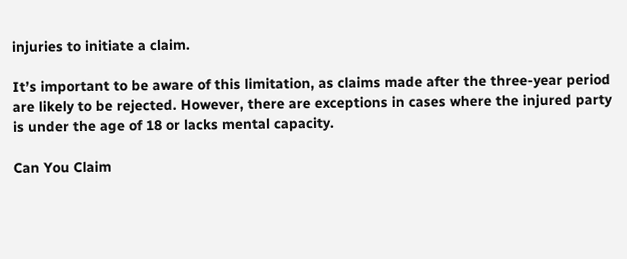injuries to initiate a claim.

It’s important to be aware of this limitation, as claims made after the three-year period are likely to be rejected. However, there are exceptions in cases where the injured party is under the age of 18 or lacks mental capacity.

Can You Claim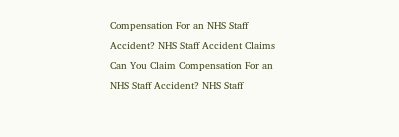Compensation For an NHS Staff Accident? NHS Staff Accident Claims
Can You Claim Compensation For an NHS Staff Accident? NHS Staff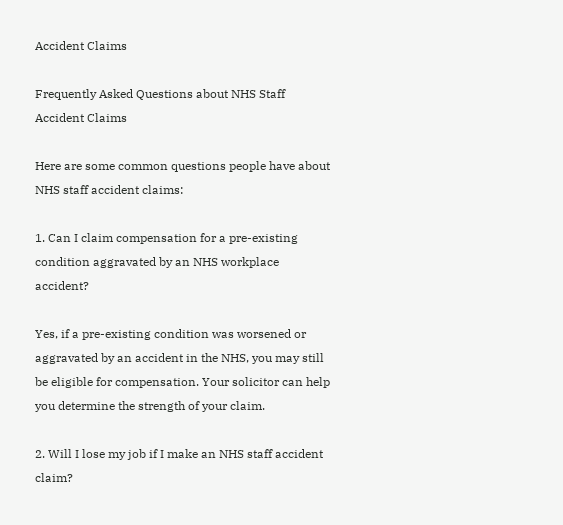Accident Claims

Frequently Asked Questions about NHS Staff Accident Claims

Here are some common questions people have about NHS staff accident claims:

1. Can I claim compensation for a pre-existing condition aggravated by an NHS workplace accident?

Yes, if a pre-existing condition was worsened or aggravated by an accident in the NHS, you may still be eligible for compensation. Your solicitor can help you determine the strength of your claim.

2. Will I lose my job if I make an NHS staff accident claim?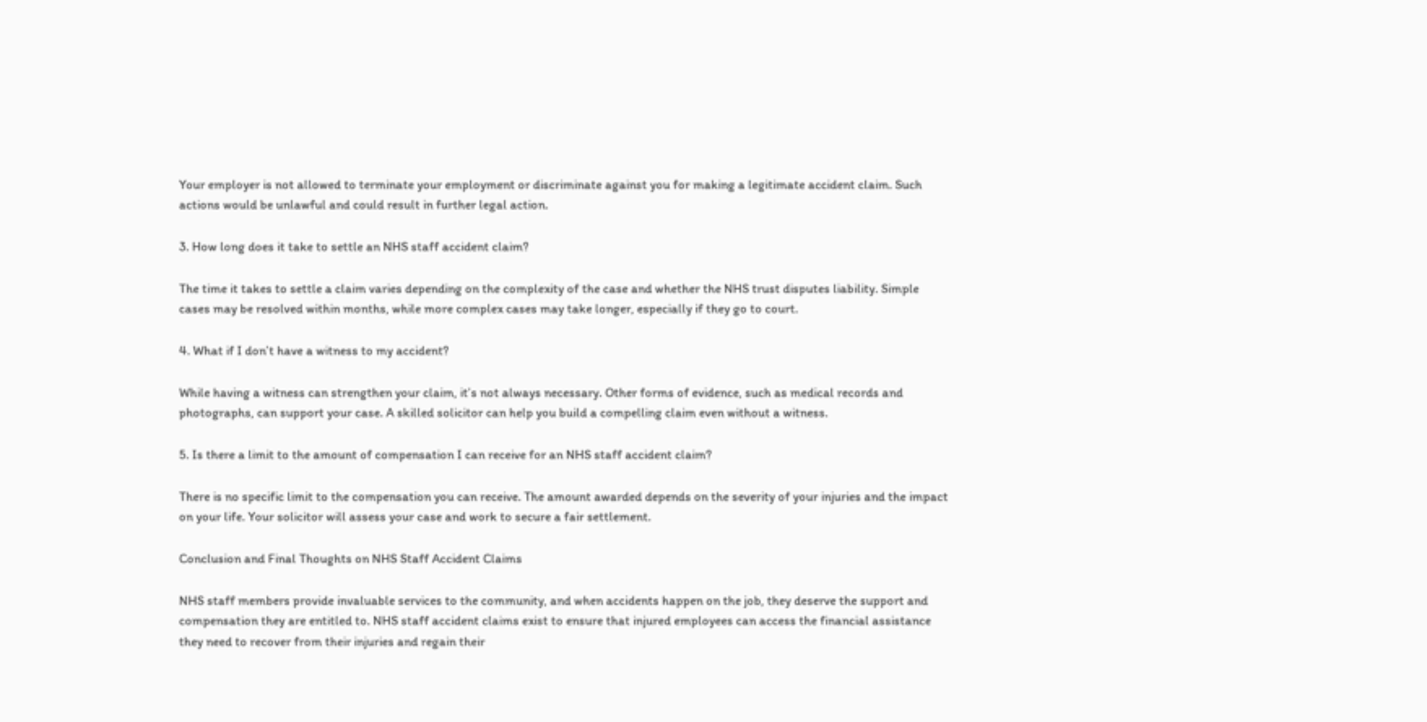Your employer is not allowed to terminate your employment or discriminate against you for making a legitimate accident claim. Such actions would be unlawful and could result in further legal action.

3. How long does it take to settle an NHS staff accident claim?

The time it takes to settle a claim varies depending on the complexity of the case and whether the NHS trust disputes liability. Simple cases may be resolved within months, while more complex cases may take longer, especially if they go to court.

4. What if I don’t have a witness to my accident?

While having a witness can strengthen your claim, it’s not always necessary. Other forms of evidence, such as medical records and photographs, can support your case. A skilled solicitor can help you build a compelling claim even without a witness.

5. Is there a limit to the amount of compensation I can receive for an NHS staff accident claim?

There is no specific limit to the compensation you can receive. The amount awarded depends on the severity of your injuries and the impact on your life. Your solicitor will assess your case and work to secure a fair settlement.

Conclusion and Final Thoughts on NHS Staff Accident Claims

NHS staff members provide invaluable services to the community, and when accidents happen on the job, they deserve the support and compensation they are entitled to. NHS staff accident claims exist to ensure that injured employees can access the financial assistance they need to recover from their injuries and regain their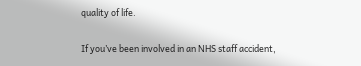quality of life.

If you’ve been involved in an NHS staff accident,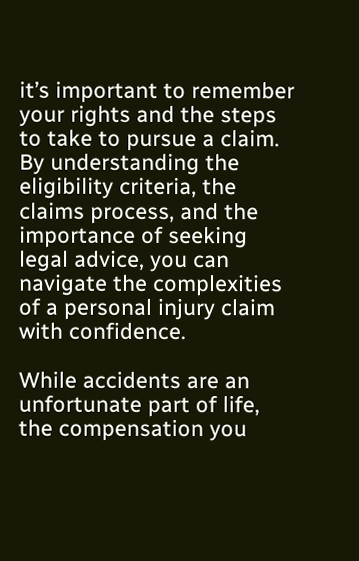it’s important to remember your rights and the steps to take to pursue a claim. By understanding the eligibility criteria, the claims process, and the importance of seeking legal advice, you can navigate the complexities of a personal injury claim with confidence.

While accidents are an unfortunate part of life, the compensation you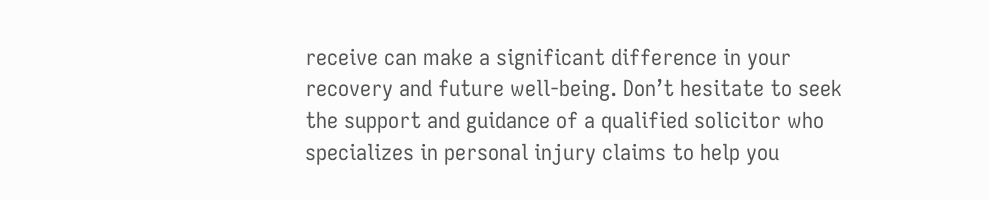receive can make a significant difference in your recovery and future well-being. Don’t hesitate to seek the support and guidance of a qualified solicitor who specializes in personal injury claims to help you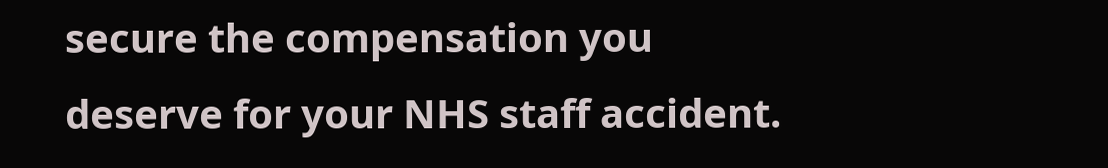secure the compensation you deserve for your NHS staff accident.